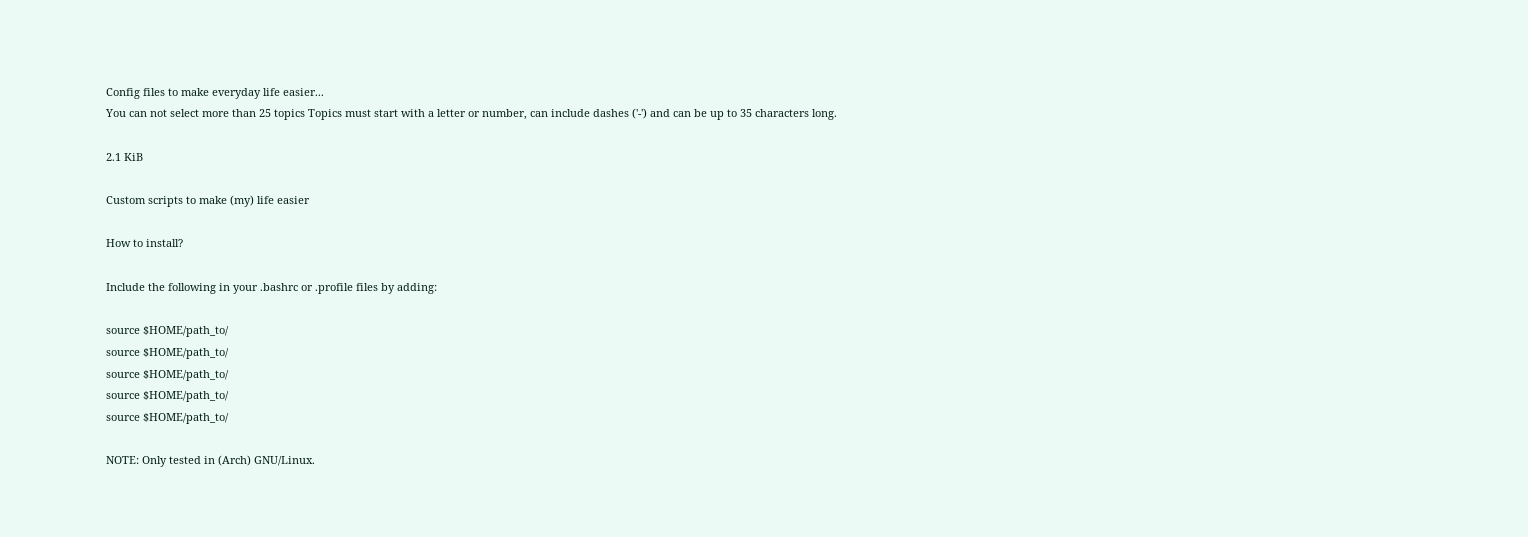Config files to make everyday life easier...
You can not select more than 25 topics Topics must start with a letter or number, can include dashes ('-') and can be up to 35 characters long.

2.1 KiB

Custom scripts to make (my) life easier

How to install?

Include the following in your .bashrc or .profile files by adding:

source $HOME/path_to/
source $HOME/path_to/
source $HOME/path_to/
source $HOME/path_to/
source $HOME/path_to/

NOTE: Only tested in (Arch) GNU/Linux.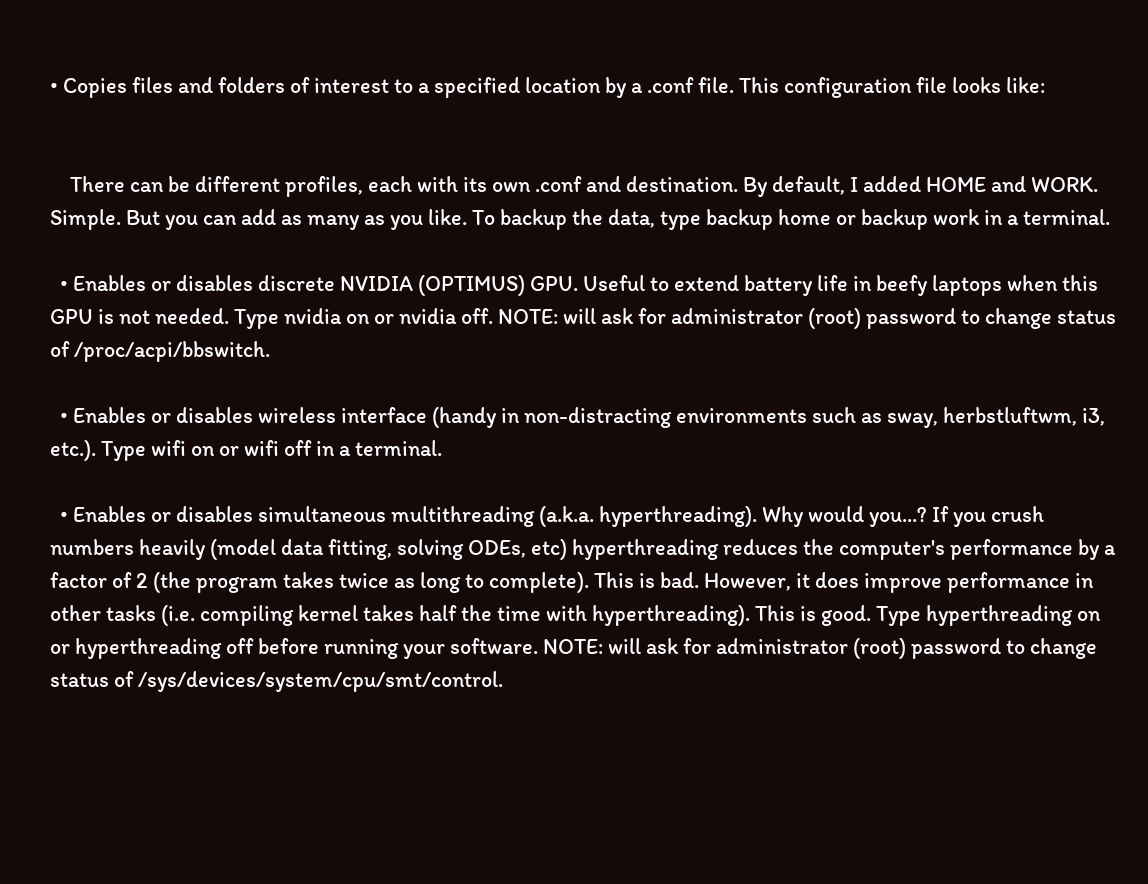• Copies files and folders of interest to a specified location by a .conf file. This configuration file looks like:


    There can be different profiles, each with its own .conf and destination. By default, I added HOME and WORK. Simple. But you can add as many as you like. To backup the data, type backup home or backup work in a terminal.

  • Enables or disables discrete NVIDIA (OPTIMUS) GPU. Useful to extend battery life in beefy laptops when this GPU is not needed. Type nvidia on or nvidia off. NOTE: will ask for administrator (root) password to change status of /proc/acpi/bbswitch.

  • Enables or disables wireless interface (handy in non-distracting environments such as sway, herbstluftwm, i3, etc.). Type wifi on or wifi off in a terminal.

  • Enables or disables simultaneous multithreading (a.k.a. hyperthreading). Why would you...? If you crush numbers heavily (model data fitting, solving ODEs, etc) hyperthreading reduces the computer's performance by a factor of 2 (the program takes twice as long to complete). This is bad. However, it does improve performance in other tasks (i.e. compiling kernel takes half the time with hyperthreading). This is good. Type hyperthreading on or hyperthreading off before running your software. NOTE: will ask for administrator (root) password to change status of /sys/devices/system/cpu/smt/control.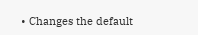• Changes the default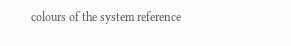colours of the system reference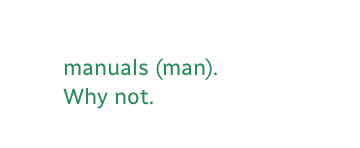manuals (man). Why not.